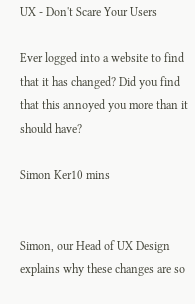UX - Don't Scare Your Users

Ever logged into a website to find that it has changed? Did you find that this annoyed you more than it should have?

Simon Ker10 mins


Simon, our Head of UX Design explains why these changes are so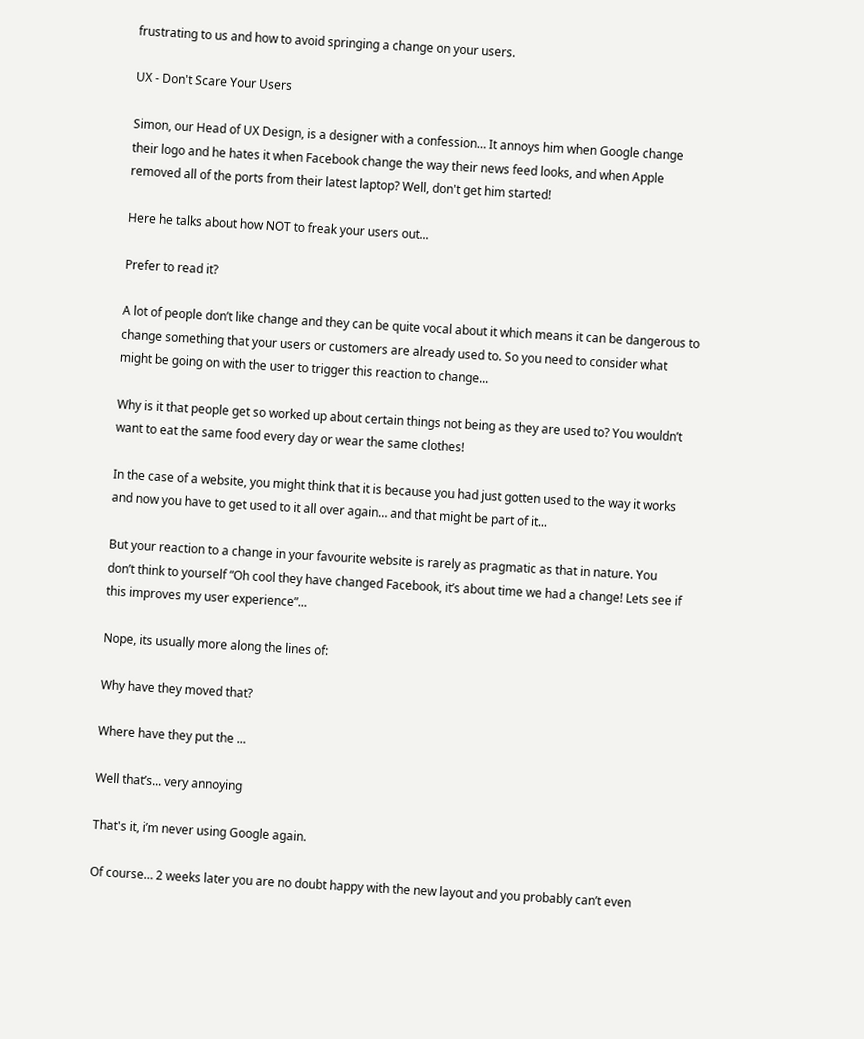frustrating to us and how to avoid springing a change on your users.

UX - Don't Scare Your Users

Simon, our Head of UX Design, is a designer with a confession… It annoys him when Google change their logo and he hates it when Facebook change the way their news feed looks, and when Apple removed all of the ports from their latest laptop? Well, don't get him started!

Here he talks about how NOT to freak your users out...

Prefer to read it?

A lot of people don’t like change and they can be quite vocal about it which means it can be dangerous to change something that your users or customers are already used to. So you need to consider what might be going on with the user to trigger this reaction to change...

Why is it that people get so worked up about certain things not being as they are used to? You wouldn’t want to eat the same food every day or wear the same clothes!

In the case of a website, you might think that it is because you had just gotten used to the way it works and now you have to get used to it all over again… and that might be part of it...

But your reaction to a change in your favourite website is rarely as pragmatic as that in nature. You don’t think to yourself “Oh cool they have changed Facebook, it’s about time we had a change! Lets see if this improves my user experience”...

Nope, its usually more along the lines of:

Why have they moved that?

Where have they put the ...

Well that’s... very annoying

That's it, i’m never using Google again.

Of course… 2 weeks later you are no doubt happy with the new layout and you probably can’t even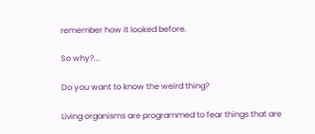remember how it looked before.

So why?...

Do you want to know the weird thing?

Living organisms are programmed to fear things that are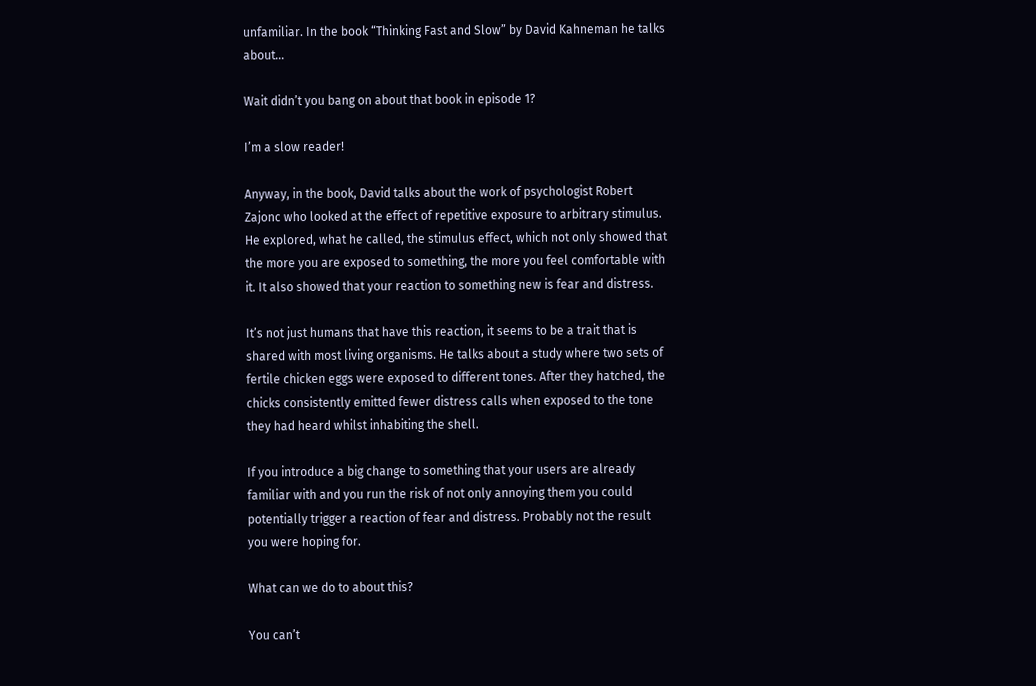unfamiliar. In the book “Thinking Fast and Slow” by David Kahneman he talks about...

Wait didn’t you bang on about that book in episode 1?

I’m a slow reader!

Anyway, in the book, David talks about the work of psychologist Robert Zajonc who looked at the effect of repetitive exposure to arbitrary stimulus. He explored, what he called, the stimulus effect, which not only showed that the more you are exposed to something, the more you feel comfortable with it. It also showed that your reaction to something new is fear and distress.

It’s not just humans that have this reaction, it seems to be a trait that is shared with most living organisms. He talks about a study where two sets of fertile chicken eggs were exposed to different tones. After they hatched, the chicks consistently emitted fewer distress calls when exposed to the tone they had heard whilst inhabiting the shell.

If you introduce a big change to something that your users are already familiar with and you run the risk of not only annoying them you could potentially trigger a reaction of fear and distress. Probably not the result you were hoping for.

What can we do to about this?

You can’t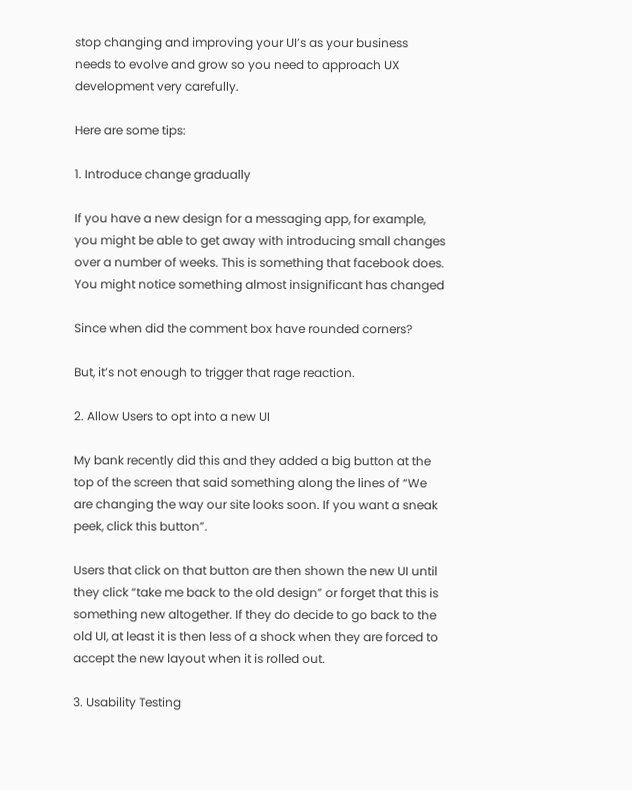stop changing and improving your UI’s as your business needs to evolve and grow so you need to approach UX development very carefully.

Here are some tips:

1. Introduce change gradually

If you have a new design for a messaging app, for example, you might be able to get away with introducing small changes over a number of weeks. This is something that facebook does. You might notice something almost insignificant has changed

Since when did the comment box have rounded corners?

But, it’s not enough to trigger that rage reaction.

2. Allow Users to opt into a new UI

My bank recently did this and they added a big button at the top of the screen that said something along the lines of “We are changing the way our site looks soon. If you want a sneak peek, click this button”.

Users that click on that button are then shown the new UI until they click “take me back to the old design” or forget that this is something new altogether. If they do decide to go back to the old UI, at least it is then less of a shock when they are forced to accept the new layout when it is rolled out.

3. Usability Testing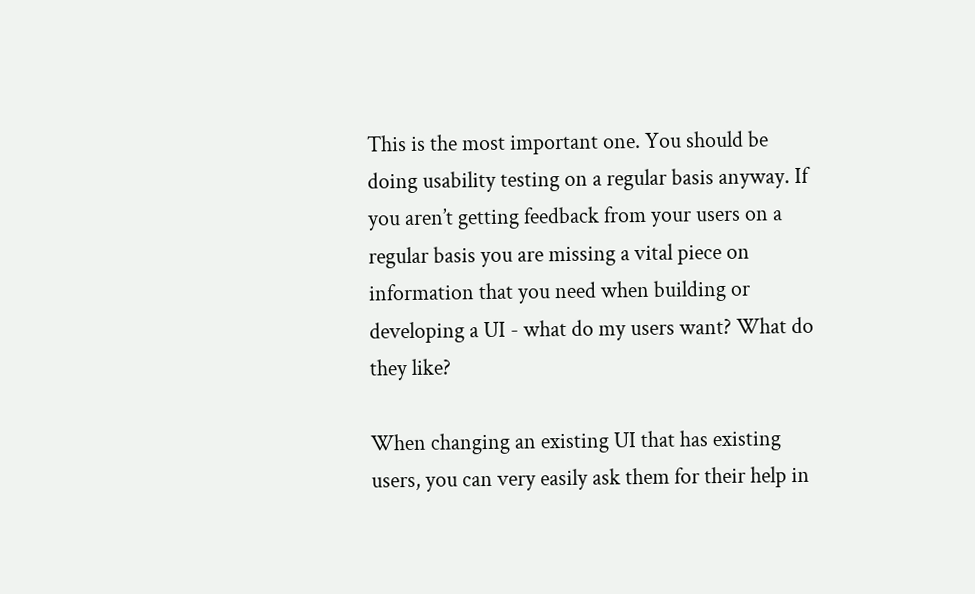This is the most important one. You should be doing usability testing on a regular basis anyway. If you aren’t getting feedback from your users on a regular basis you are missing a vital piece on information that you need when building or developing a UI - what do my users want? What do they like?

When changing an existing UI that has existing users, you can very easily ask them for their help in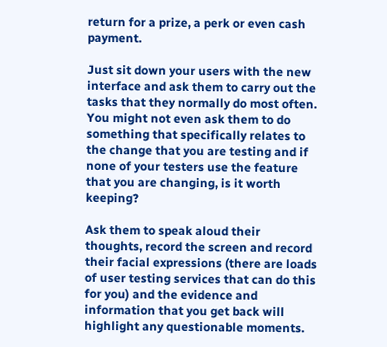return for a prize, a perk or even cash payment.

Just sit down your users with the new interface and ask them to carry out the tasks that they normally do most often. You might not even ask them to do something that specifically relates to the change that you are testing and if none of your testers use the feature that you are changing, is it worth keeping?

Ask them to speak aloud their thoughts, record the screen and record their facial expressions (there are loads of user testing services that can do this for you) and the evidence and information that you get back will highlight any questionable moments.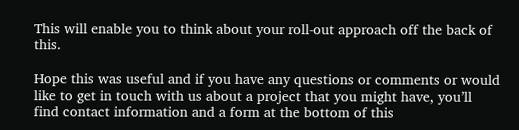This will enable you to think about your roll-out approach off the back of this.

Hope this was useful and if you have any questions or comments or would like to get in touch with us about a project that you might have, you’ll find contact information and a form at the bottom of this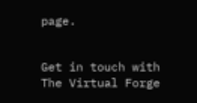page.


Get in touch with The Virtual Forge